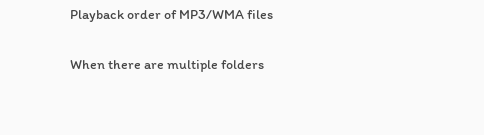Playback order of MP3/WMA files

When there are multiple folders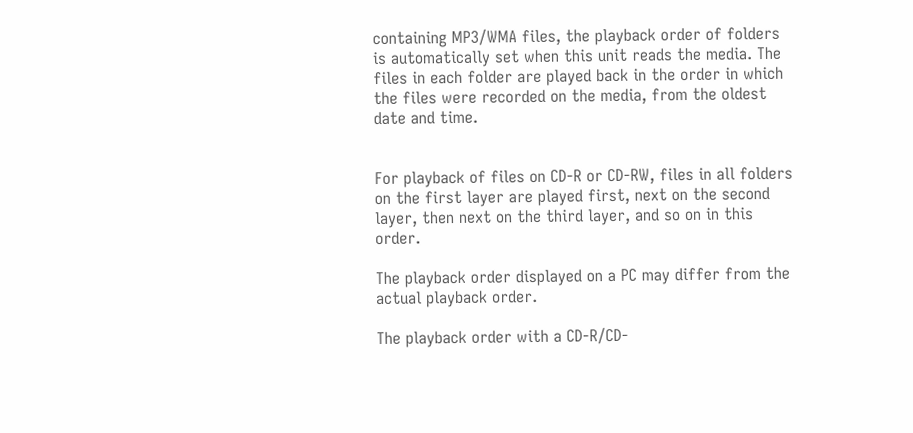containing MP3/WMA files, the playback order of folders is automatically set when this unit reads the media. The files in each folder are played back in the order in which the files were recorded on the media, from the oldest date and time.


For playback of files on CD-R or CD-RW, files in all folders on the first layer are played first, next on the second layer, then next on the third layer, and so on in this order.

The playback order displayed on a PC may differ from the actual playback order.

The playback order with a CD-R/CD-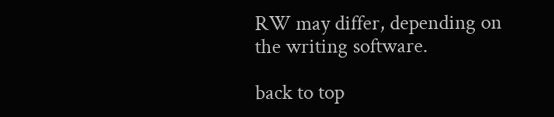RW may differ, depending on the writing software.

back to top